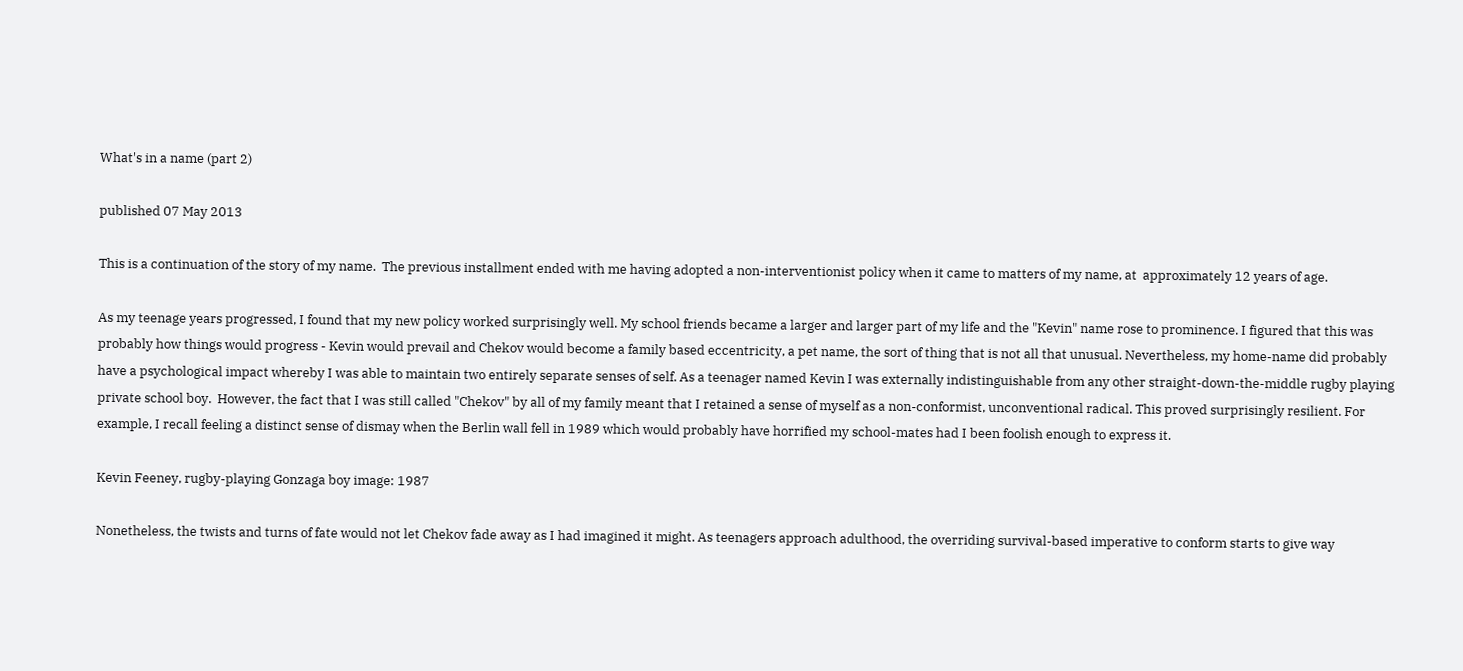What's in a name (part 2)

published 07 May 2013

This is a continuation of the story of my name.  The previous installment ended with me having adopted a non-interventionist policy when it came to matters of my name, at  approximately 12 years of age.

As my teenage years progressed, I found that my new policy worked surprisingly well. My school friends became a larger and larger part of my life and the "Kevin" name rose to prominence. I figured that this was probably how things would progress - Kevin would prevail and Chekov would become a family based eccentricity, a pet name, the sort of thing that is not all that unusual. Nevertheless, my home-name did probably have a psychological impact whereby I was able to maintain two entirely separate senses of self. As a teenager named Kevin I was externally indistinguishable from any other straight-down-the-middle rugby playing private school boy.  However, the fact that I was still called "Chekov" by all of my family meant that I retained a sense of myself as a non-conformist, unconventional radical. This proved surprisingly resilient. For example, I recall feeling a distinct sense of dismay when the Berlin wall fell in 1989 which would probably have horrified my school-mates had I been foolish enough to express it.

Kevin Feeney, rugby-playing Gonzaga boy image: 1987

Nonetheless, the twists and turns of fate would not let Chekov fade away as I had imagined it might. As teenagers approach adulthood, the overriding survival-based imperative to conform starts to give way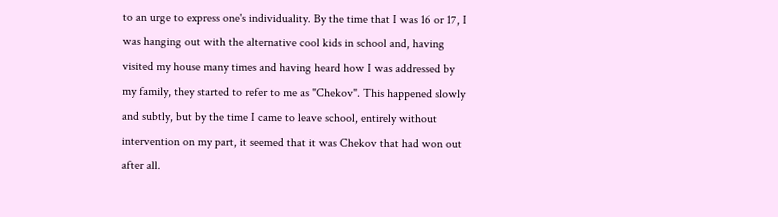to an urge to express one's individuality. By the time that I was 16 or 17, I was hanging out with the alternative cool kids in school and, having visited my house many times and having heard how I was addressed by my family, they started to refer to me as "Chekov". This happened slowly and subtly, but by the time I came to leave school, entirely without intervention on my part, it seemed that it was Chekov that had won out after all.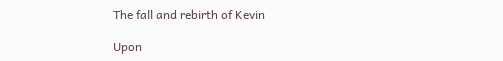The fall and rebirth of Kevin

Upon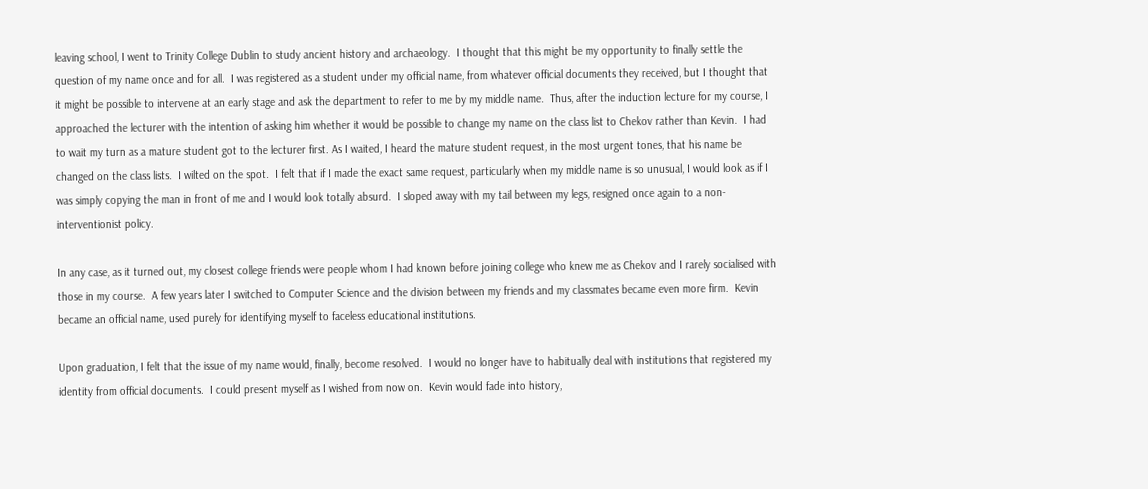leaving school, I went to Trinity College Dublin to study ancient history and archaeology.  I thought that this might be my opportunity to finally settle the question of my name once and for all.  I was registered as a student under my official name, from whatever official documents they received, but I thought that it might be possible to intervene at an early stage and ask the department to refer to me by my middle name.  Thus, after the induction lecture for my course, I approached the lecturer with the intention of asking him whether it would be possible to change my name on the class list to Chekov rather than Kevin.  I had to wait my turn as a mature student got to the lecturer first. As I waited, I heard the mature student request, in the most urgent tones, that his name be changed on the class lists.  I wilted on the spot.  I felt that if I made the exact same request, particularly when my middle name is so unusual, I would look as if I was simply copying the man in front of me and I would look totally absurd.  I sloped away with my tail between my legs, resigned once again to a non-interventionist policy.

In any case, as it turned out, my closest college friends were people whom I had known before joining college who knew me as Chekov and I rarely socialised with those in my course.  A few years later I switched to Computer Science and the division between my friends and my classmates became even more firm.  Kevin became an official name, used purely for identifying myself to faceless educational institutions.

Upon graduation, I felt that the issue of my name would, finally, become resolved.  I would no longer have to habitually deal with institutions that registered my identity from official documents.  I could present myself as I wished from now on.  Kevin would fade into history,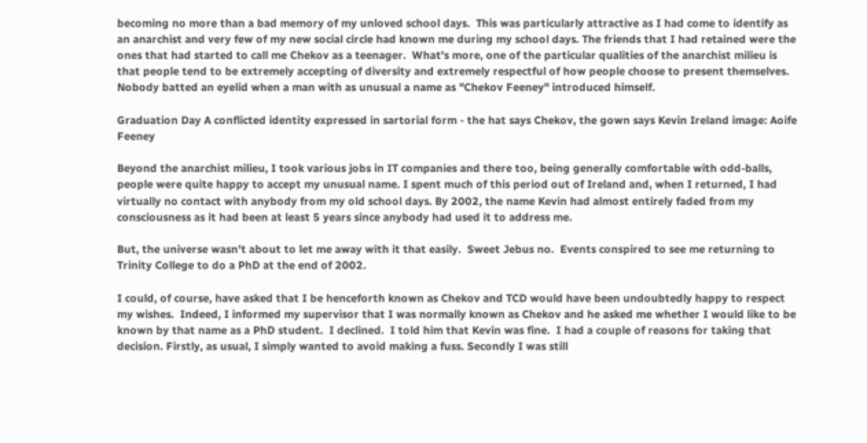becoming no more than a bad memory of my unloved school days.  This was particularly attractive as I had come to identify as an anarchist and very few of my new social circle had known me during my school days. The friends that I had retained were the ones that had started to call me Chekov as a teenager.  What's more, one of the particular qualities of the anarchist milieu is that people tend to be extremely accepting of diversity and extremely respectful of how people choose to present themselves.  Nobody batted an eyelid when a man with as unusual a name as "Chekov Feeney" introduced himself.

Graduation Day A conflicted identity expressed in sartorial form - the hat says Chekov, the gown says Kevin Ireland image: Aoife Feeney

Beyond the anarchist milieu, I took various jobs in IT companies and there too, being generally comfortable with odd-balls, people were quite happy to accept my unusual name. I spent much of this period out of Ireland and, when I returned, I had virtually no contact with anybody from my old school days. By 2002, the name Kevin had almost entirely faded from my consciousness as it had been at least 5 years since anybody had used it to address me.

But, the universe wasn't about to let me away with it that easily.  Sweet Jebus no.  Events conspired to see me returning to Trinity College to do a PhD at the end of 2002.

I could, of course, have asked that I be henceforth known as Chekov and TCD would have been undoubtedly happy to respect my wishes.  Indeed, I informed my supervisor that I was normally known as Chekov and he asked me whether I would like to be known by that name as a PhD student.  I declined.  I told him that Kevin was fine.  I had a couple of reasons for taking that decision. Firstly, as usual, I simply wanted to avoid making a fuss. Secondly I was still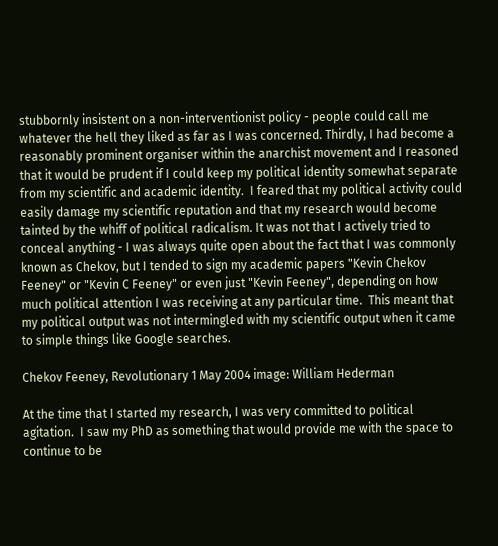stubbornly insistent on a non-interventionist policy - people could call me whatever the hell they liked as far as I was concerned. Thirdly, I had become a reasonably prominent organiser within the anarchist movement and I reasoned that it would be prudent if I could keep my political identity somewhat separate from my scientific and academic identity.  I feared that my political activity could easily damage my scientific reputation and that my research would become tainted by the whiff of political radicalism. It was not that I actively tried to conceal anything - I was always quite open about the fact that I was commonly known as Chekov, but I tended to sign my academic papers "Kevin Chekov Feeney" or "Kevin C Feeney" or even just "Kevin Feeney", depending on how much political attention I was receiving at any particular time.  This meant that my political output was not intermingled with my scientific output when it came to simple things like Google searches.

Chekov Feeney, Revolutionary 1 May 2004 image: William Hederman

At the time that I started my research, I was very committed to political agitation.  I saw my PhD as something that would provide me with the space to continue to be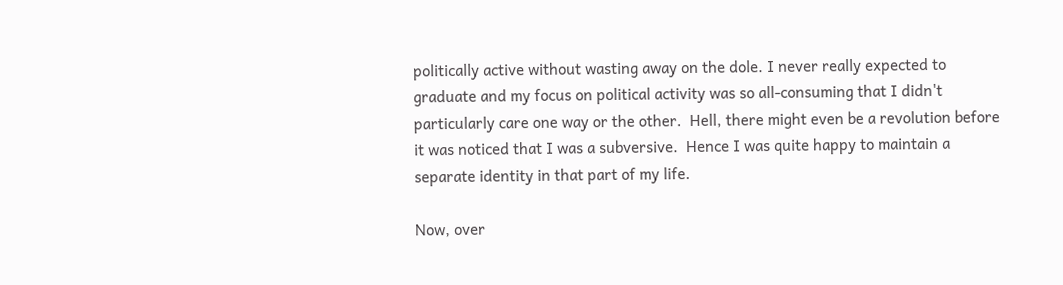politically active without wasting away on the dole. I never really expected to graduate and my focus on political activity was so all-consuming that I didn't particularly care one way or the other.  Hell, there might even be a revolution before it was noticed that I was a subversive.  Hence I was quite happy to maintain a separate identity in that part of my life.

Now, over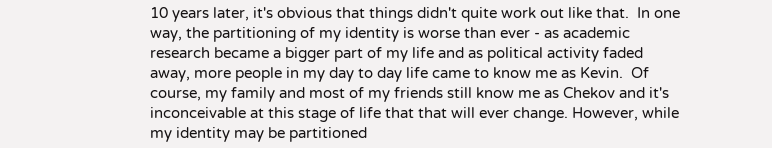10 years later, it's obvious that things didn't quite work out like that.  In one way, the partitioning of my identity is worse than ever - as academic research became a bigger part of my life and as political activity faded away, more people in my day to day life came to know me as Kevin.  Of course, my family and most of my friends still know me as Chekov and it's inconceivable at this stage of life that that will ever change. However, while my identity may be partitioned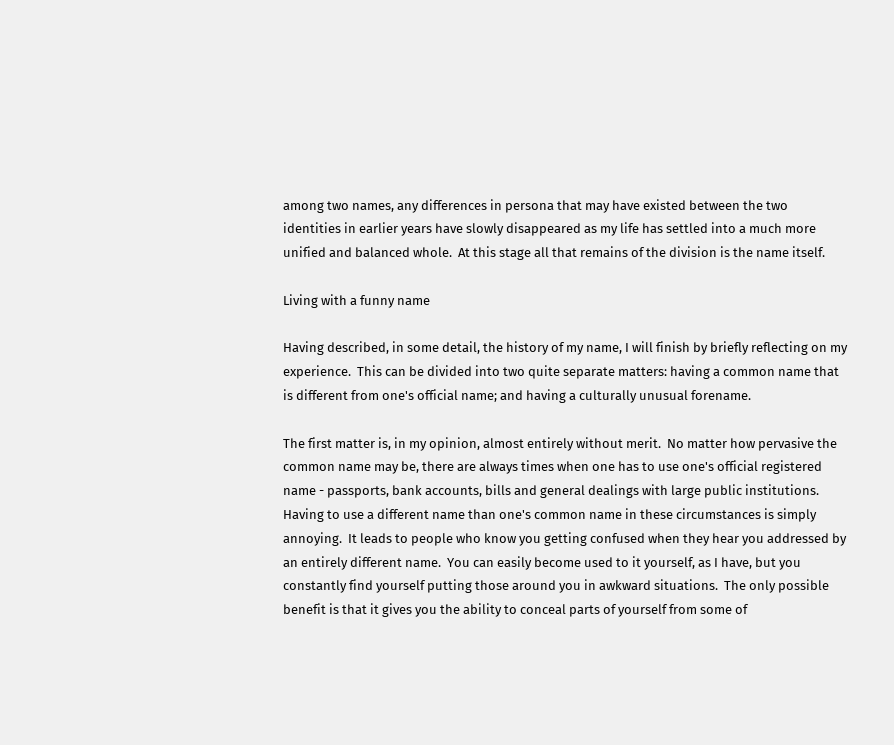among two names, any differences in persona that may have existed between the two identities in earlier years have slowly disappeared as my life has settled into a much more unified and balanced whole.  At this stage all that remains of the division is the name itself.

Living with a funny name

Having described, in some detail, the history of my name, I will finish by briefly reflecting on my experience.  This can be divided into two quite separate matters: having a common name that is different from one's official name; and having a culturally unusual forename.

The first matter is, in my opinion, almost entirely without merit.  No matter how pervasive the common name may be, there are always times when one has to use one's official registered name - passports, bank accounts, bills and general dealings with large public institutions.  Having to use a different name than one's common name in these circumstances is simply annoying.  It leads to people who know you getting confused when they hear you addressed by an entirely different name.  You can easily become used to it yourself, as I have, but you constantly find yourself putting those around you in awkward situations.  The only possible benefit is that it gives you the ability to conceal parts of yourself from some of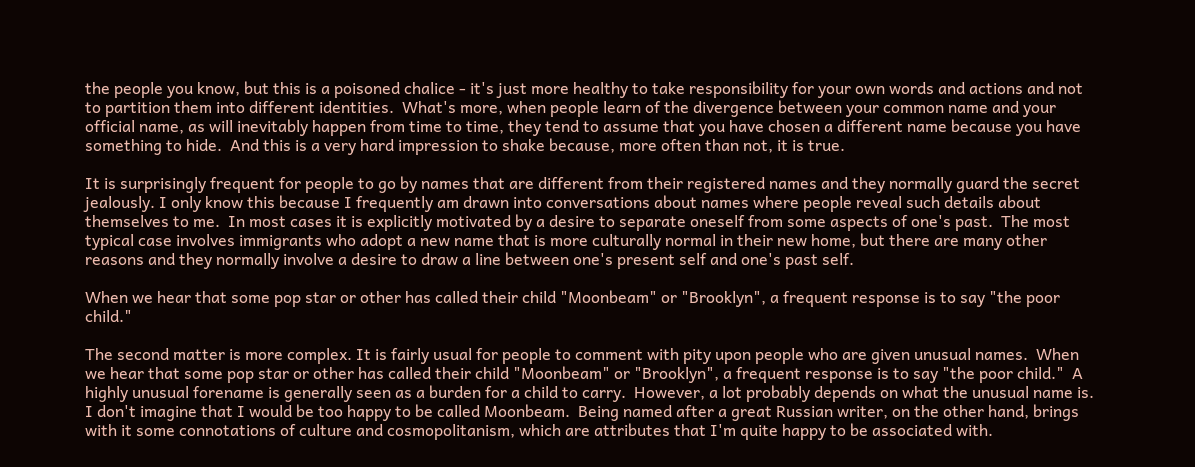the people you know, but this is a poisoned chalice - it's just more healthy to take responsibility for your own words and actions and not to partition them into different identities.  What's more, when people learn of the divergence between your common name and your official name, as will inevitably happen from time to time, they tend to assume that you have chosen a different name because you have something to hide.  And this is a very hard impression to shake because, more often than not, it is true.

It is surprisingly frequent for people to go by names that are different from their registered names and they normally guard the secret jealously. I only know this because I frequently am drawn into conversations about names where people reveal such details about themselves to me.  In most cases it is explicitly motivated by a desire to separate oneself from some aspects of one's past.  The most typical case involves immigrants who adopt a new name that is more culturally normal in their new home, but there are many other reasons and they normally involve a desire to draw a line between one's present self and one's past self.

When we hear that some pop star or other has called their child "Moonbeam" or "Brooklyn", a frequent response is to say "the poor child."

The second matter is more complex. It is fairly usual for people to comment with pity upon people who are given unusual names.  When we hear that some pop star or other has called their child "Moonbeam" or "Brooklyn", a frequent response is to say "the poor child."  A highly unusual forename is generally seen as a burden for a child to carry.  However, a lot probably depends on what the unusual name is.  I don't imagine that I would be too happy to be called Moonbeam.  Being named after a great Russian writer, on the other hand, brings with it some connotations of culture and cosmopolitanism, which are attributes that I'm quite happy to be associated with.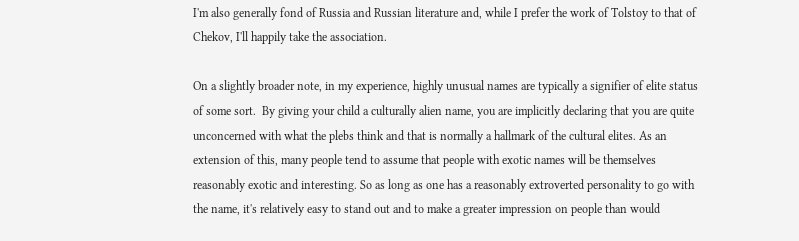I'm also generally fond of Russia and Russian literature and, while I prefer the work of Tolstoy to that of Chekov, I'll happily take the association.

On a slightly broader note, in my experience, highly unusual names are typically a signifier of elite status of some sort.  By giving your child a culturally alien name, you are implicitly declaring that you are quite unconcerned with what the plebs think and that is normally a hallmark of the cultural elites. As an extension of this, many people tend to assume that people with exotic names will be themselves reasonably exotic and interesting. So as long as one has a reasonably extroverted personality to go with the name, it's relatively easy to stand out and to make a greater impression on people than would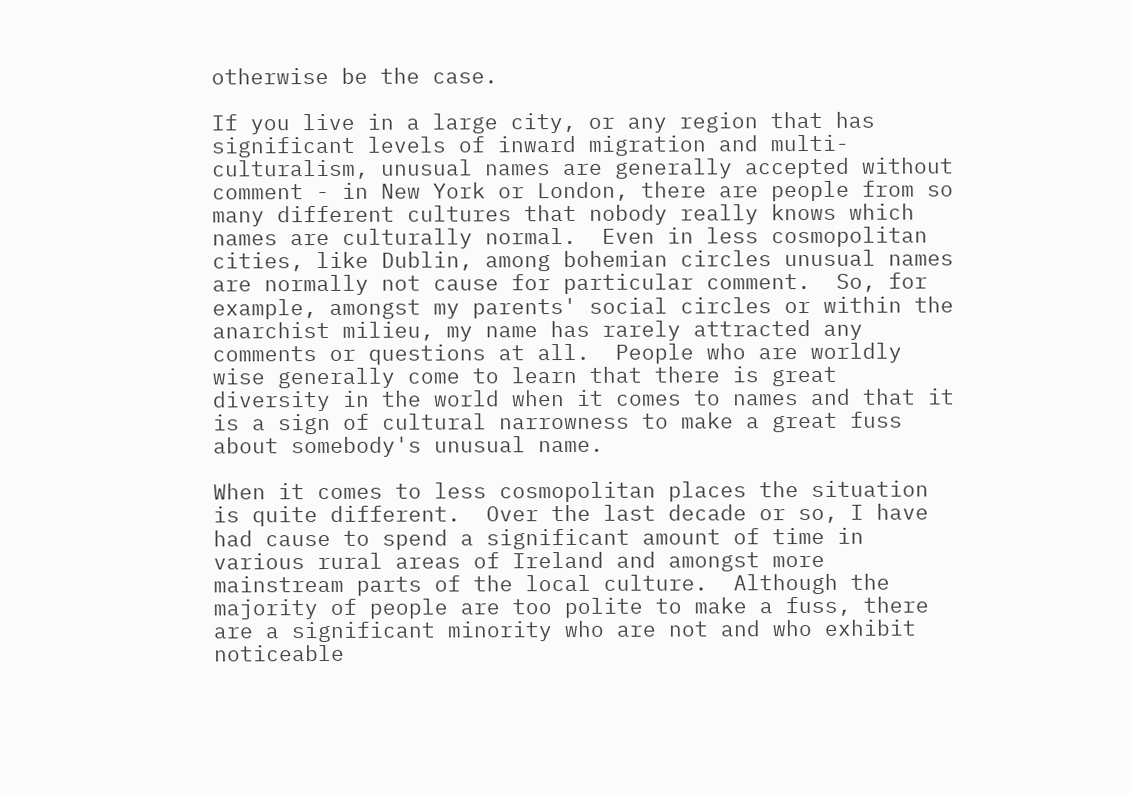otherwise be the case.

If you live in a large city, or any region that has significant levels of inward migration and multi-culturalism, unusual names are generally accepted without comment - in New York or London, there are people from so many different cultures that nobody really knows which names are culturally normal.  Even in less cosmopolitan cities, like Dublin, among bohemian circles unusual names are normally not cause for particular comment.  So, for example, amongst my parents' social circles or within the anarchist milieu, my name has rarely attracted any comments or questions at all.  People who are worldly wise generally come to learn that there is great diversity in the world when it comes to names and that it is a sign of cultural narrowness to make a great fuss about somebody's unusual name.

When it comes to less cosmopolitan places the situation is quite different.  Over the last decade or so, I have had cause to spend a significant amount of time in various rural areas of Ireland and amongst more mainstream parts of the local culture.  Although the majority of people are too polite to make a fuss, there are a significant minority who are not and who exhibit noticeable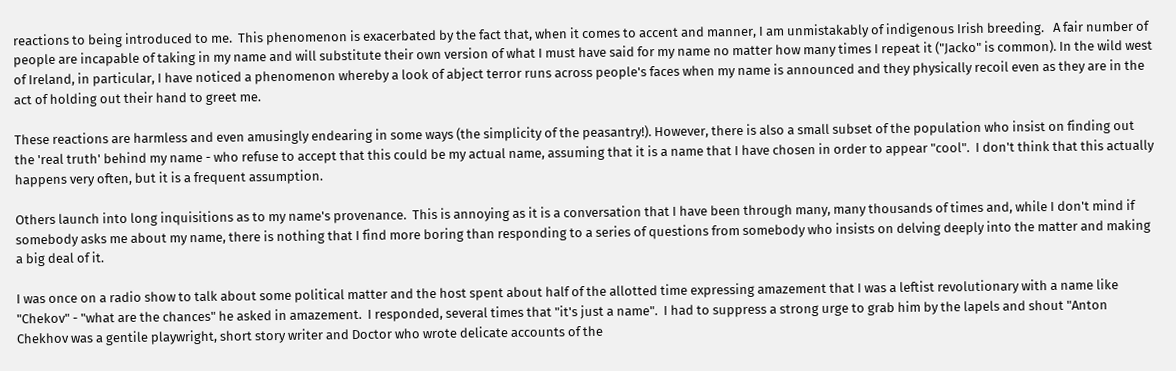reactions to being introduced to me.  This phenomenon is exacerbated by the fact that, when it comes to accent and manner, I am unmistakably of indigenous Irish breeding.   A fair number of people are incapable of taking in my name and will substitute their own version of what I must have said for my name no matter how many times I repeat it ("Jacko" is common). In the wild west of Ireland, in particular, I have noticed a phenomenon whereby a look of abject terror runs across people's faces when my name is announced and they physically recoil even as they are in the act of holding out their hand to greet me.

These reactions are harmless and even amusingly endearing in some ways (the simplicity of the peasantry!). However, there is also a small subset of the population who insist on finding out the 'real truth' behind my name - who refuse to accept that this could be my actual name, assuming that it is a name that I have chosen in order to appear "cool".  I don't think that this actually happens very often, but it is a frequent assumption.

Others launch into long inquisitions as to my name's provenance.  This is annoying as it is a conversation that I have been through many, many thousands of times and, while I don't mind if somebody asks me about my name, there is nothing that I find more boring than responding to a series of questions from somebody who insists on delving deeply into the matter and making a big deal of it.

I was once on a radio show to talk about some political matter and the host spent about half of the allotted time expressing amazement that I was a leftist revolutionary with a name like "Chekov" - "what are the chances" he asked in amazement.  I responded, several times that "it's just a name".  I had to suppress a strong urge to grab him by the lapels and shout "Anton Chekhov was a gentile playwright, short story writer and Doctor who wrote delicate accounts of the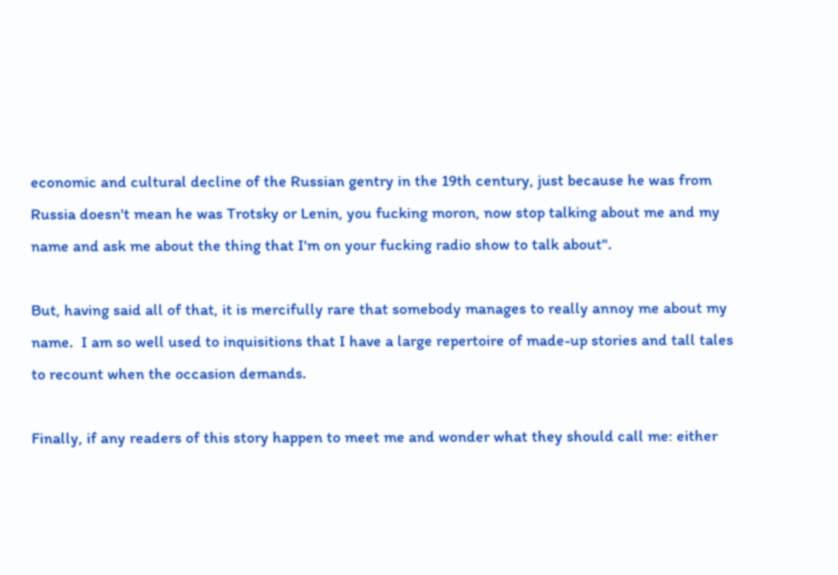economic and cultural decline of the Russian gentry in the 19th century, just because he was from Russia doesn't mean he was Trotsky or Lenin, you fucking moron, now stop talking about me and my name and ask me about the thing that I'm on your fucking radio show to talk about".

But, having said all of that, it is mercifully rare that somebody manages to really annoy me about my name.  I am so well used to inquisitions that I have a large repertoire of made-up stories and tall tales to recount when the occasion demands.

Finally, if any readers of this story happen to meet me and wonder what they should call me: either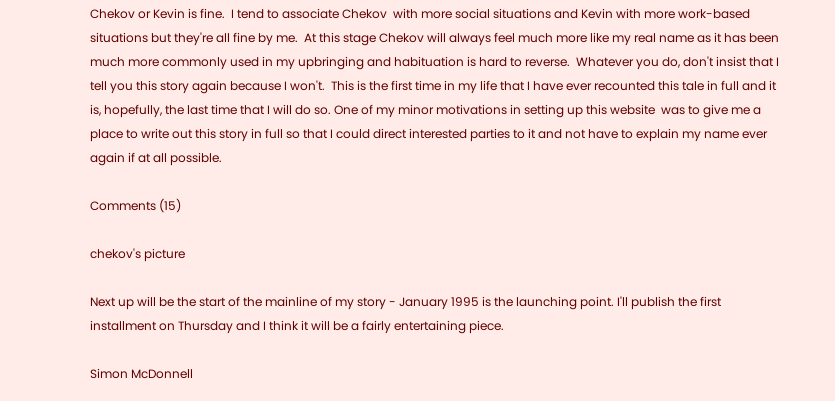Chekov or Kevin is fine.  I tend to associate Chekov  with more social situations and Kevin with more work-based situations but they're all fine by me.  At this stage Chekov will always feel much more like my real name as it has been much more commonly used in my upbringing and habituation is hard to reverse.  Whatever you do, don't insist that I tell you this story again because I won't.  This is the first time in my life that I have ever recounted this tale in full and it is, hopefully, the last time that I will do so. One of my minor motivations in setting up this website  was to give me a place to write out this story in full so that I could direct interested parties to it and not have to explain my name ever again if at all possible.

Comments (15)

chekov's picture

Next up will be the start of the mainline of my story - January 1995 is the launching point. I'll publish the first installment on Thursday and I think it will be a fairly entertaining piece.

Simon McDonnell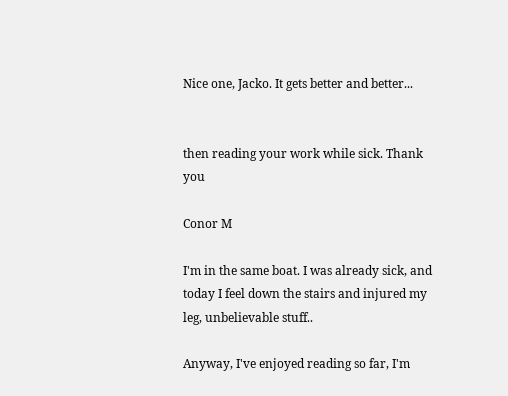Nice one, Jacko. It gets better and better...


then reading your work while sick. Thank you

Conor M

I'm in the same boat. I was already sick, and today I feel down the stairs and injured my leg, unbelievable stuff..

Anyway, I've enjoyed reading so far, I'm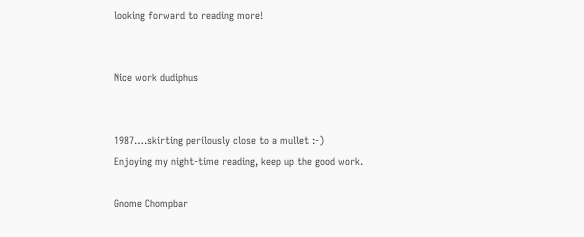looking forward to reading more!


Nice work dudiphus


1987….skirting perilously close to a mullet :-)
Enjoying my night-time reading, keep up the good work.

Gnome Chompbar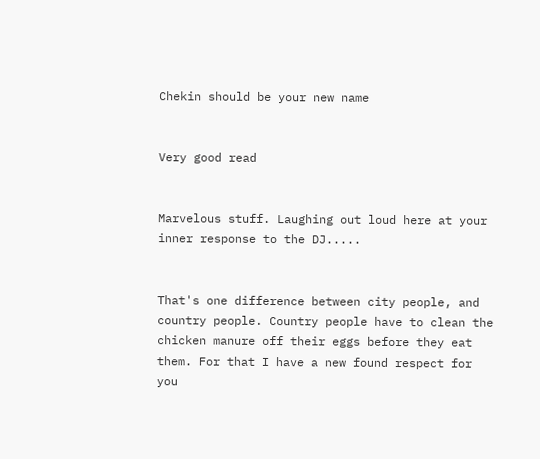Chekin should be your new name


Very good read


Marvelous stuff. Laughing out loud here at your inner response to the DJ.....


That's one difference between city people, and country people. Country people have to clean the chicken manure off their eggs before they eat them. For that I have a new found respect for you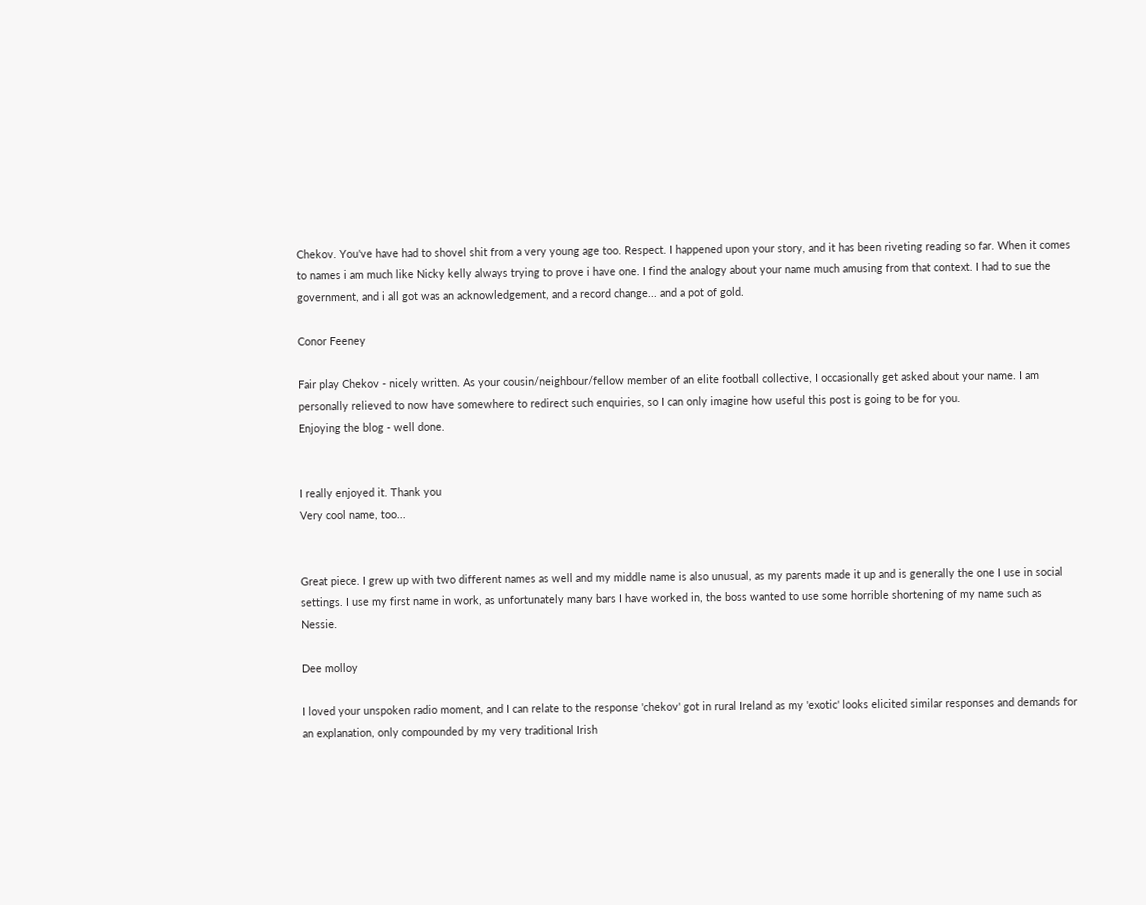Chekov. You've have had to shovel shit from a very young age too. Respect. I happened upon your story, and it has been riveting reading so far. When it comes to names i am much like Nicky kelly always trying to prove i have one. I find the analogy about your name much amusing from that context. I had to sue the government, and i all got was an acknowledgement, and a record change... and a pot of gold.

Conor Feeney

Fair play Chekov - nicely written. As your cousin/neighbour/fellow member of an elite football collective, I occasionally get asked about your name. I am personally relieved to now have somewhere to redirect such enquiries, so I can only imagine how useful this post is going to be for you.
Enjoying the blog - well done.


I really enjoyed it. Thank you
Very cool name, too...


Great piece. I grew up with two different names as well and my middle name is also unusual, as my parents made it up and is generally the one I use in social settings. I use my first name in work, as unfortunately many bars I have worked in, the boss wanted to use some horrible shortening of my name such as Nessie.

Dee molloy

I loved your unspoken radio moment, and I can relate to the response 'chekov' got in rural Ireland as my 'exotic' looks elicited similar responses and demands for an explanation, only compounded by my very traditional Irish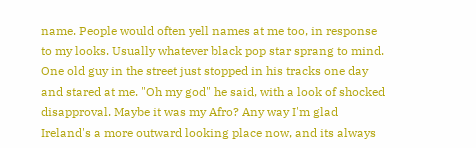name. People would often yell names at me too, in response to my looks. Usually whatever black pop star sprang to mind. One old guy in the street just stopped in his tracks one day and stared at me. "Oh my god" he said, with a look of shocked disapproval. Maybe it was my Afro? Any way I'm glad Ireland's a more outward looking place now, and its always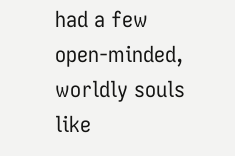had a few open-minded, worldly souls like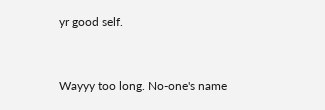yr good self.


Wayyy too long. No-one's name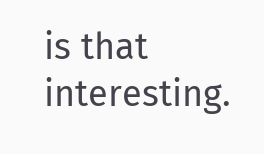is that interesting.